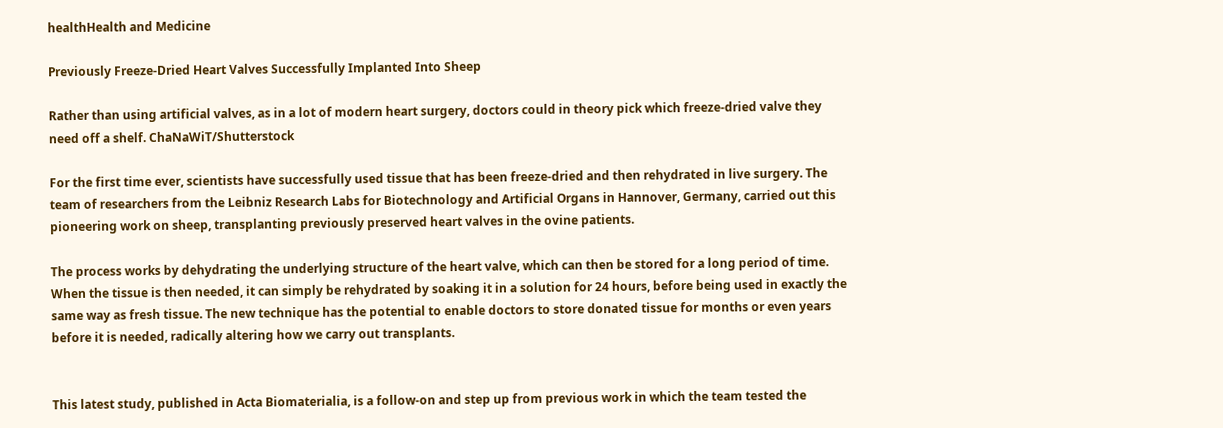healthHealth and Medicine

Previously Freeze-Dried Heart Valves Successfully Implanted Into Sheep

Rather than using artificial valves, as in a lot of modern heart surgery, doctors could in theory pick which freeze-dried valve they need off a shelf. ChaNaWiT/Shutterstock

For the first time ever, scientists have successfully used tissue that has been freeze-dried and then rehydrated in live surgery. The team of researchers from the Leibniz Research Labs for Biotechnology and Artificial Organs in Hannover, Germany, carried out this pioneering work on sheep, transplanting previously preserved heart valves in the ovine patients.

The process works by dehydrating the underlying structure of the heart valve, which can then be stored for a long period of time. When the tissue is then needed, it can simply be rehydrated by soaking it in a solution for 24 hours, before being used in exactly the same way as fresh tissue. The new technique has the potential to enable doctors to store donated tissue for months or even years before it is needed, radically altering how we carry out transplants.


This latest study, published in Acta Biomaterialia, is a follow-on and step up from previous work in which the team tested the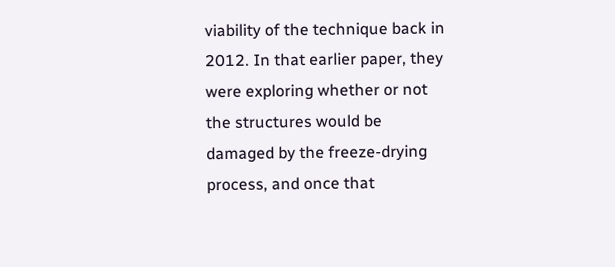viability of the technique back in 2012. In that earlier paper, they were exploring whether or not the structures would be damaged by the freeze-drying process, and once that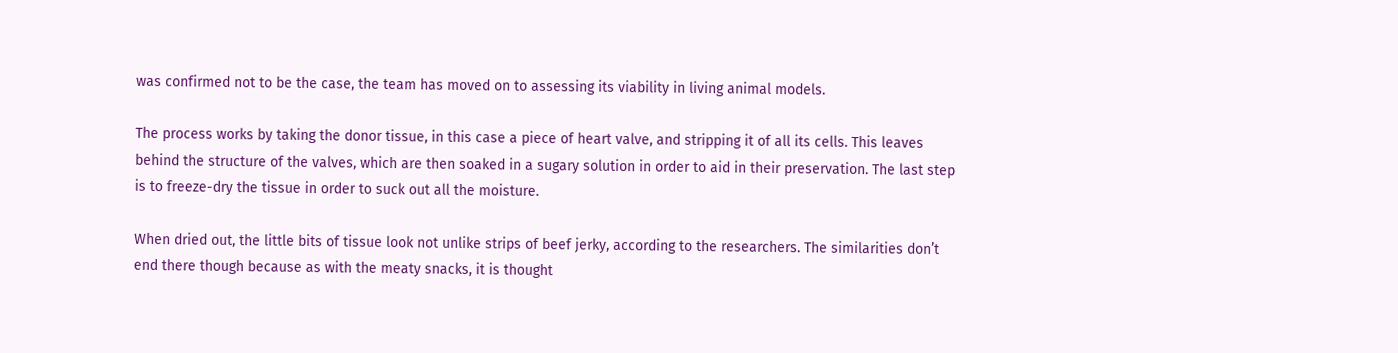was confirmed not to be the case, the team has moved on to assessing its viability in living animal models.

The process works by taking the donor tissue, in this case a piece of heart valve, and stripping it of all its cells. This leaves behind the structure of the valves, which are then soaked in a sugary solution in order to aid in their preservation. The last step is to freeze-dry the tissue in order to suck out all the moisture.

When dried out, the little bits of tissue look not unlike strips of beef jerky, according to the researchers. The similarities don’t end there though because as with the meaty snacks, it is thought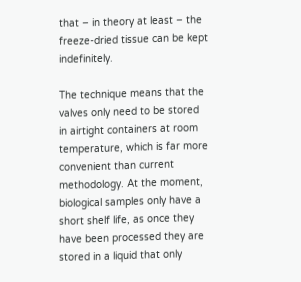that – in theory at least – the freeze-dried tissue can be kept indefinitely.

The technique means that the valves only need to be stored in airtight containers at room temperature, which is far more convenient than current methodology. At the moment, biological samples only have a short shelf life, as once they have been processed they are stored in a liquid that only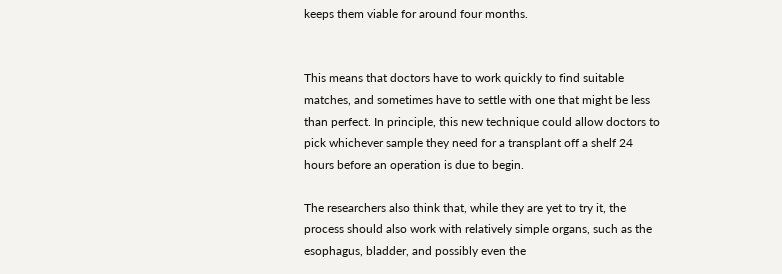keeps them viable for around four months.


This means that doctors have to work quickly to find suitable matches, and sometimes have to settle with one that might be less than perfect. In principle, this new technique could allow doctors to pick whichever sample they need for a transplant off a shelf 24 hours before an operation is due to begin.

The researchers also think that, while they are yet to try it, the process should also work with relatively simple organs, such as the esophagus, bladder, and possibly even the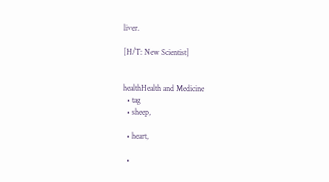liver.

[H/T: New Scientist]


healthHealth and Medicine
  • tag
  • sheep,

  • heart,

  •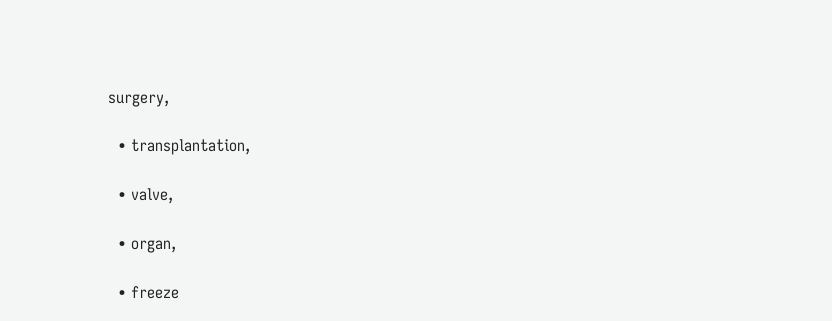surgery,

  • transplantation,

  • valve,

  • organ,

  • freeze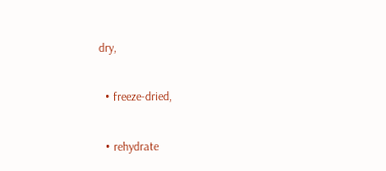dry,

  • freeze-dried,

  • rehydrate